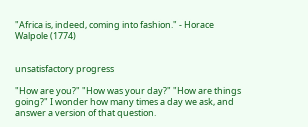"Africa is, indeed, coming into fashion." - Horace Walpole (1774)


unsatisfactory progress

"How are you?" "How was your day?" "How are things going?" I wonder how many times a day we ask, and answer a version of that question.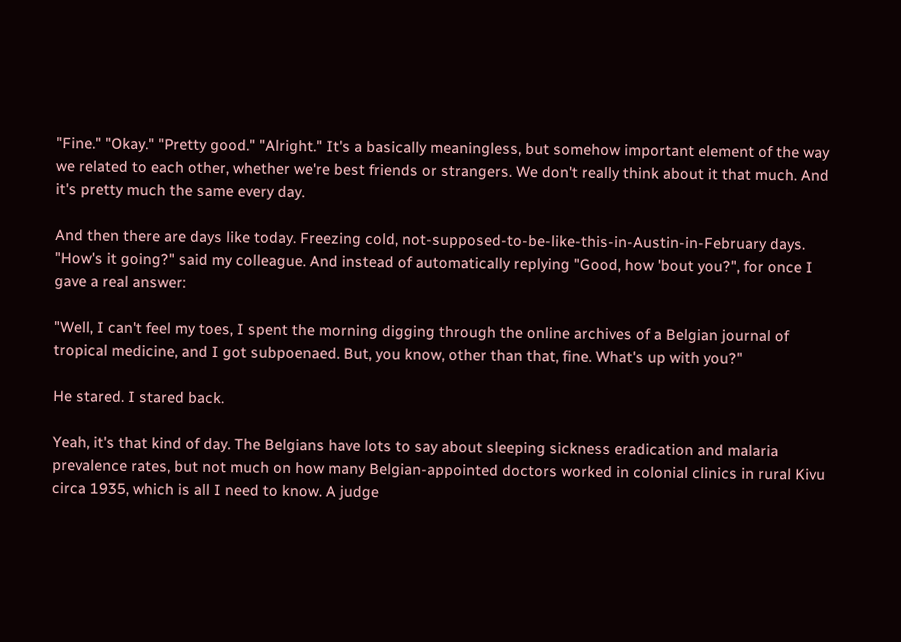"Fine." "Okay." "Pretty good." "Alright." It's a basically meaningless, but somehow important element of the way we related to each other, whether we're best friends or strangers. We don't really think about it that much. And it's pretty much the same every day.

And then there are days like today. Freezing cold, not-supposed-to-be-like-this-in-Austin-in-February days. "How's it going?" said my colleague. And instead of automatically replying "Good, how 'bout you?", for once I gave a real answer:

"Well, I can't feel my toes, I spent the morning digging through the online archives of a Belgian journal of tropical medicine, and I got subpoenaed. But, you know, other than that, fine. What's up with you?"

He stared. I stared back.

Yeah, it's that kind of day. The Belgians have lots to say about sleeping sickness eradication and malaria prevalence rates, but not much on how many Belgian-appointed doctors worked in colonial clinics in rural Kivu circa 1935, which is all I need to know. A judge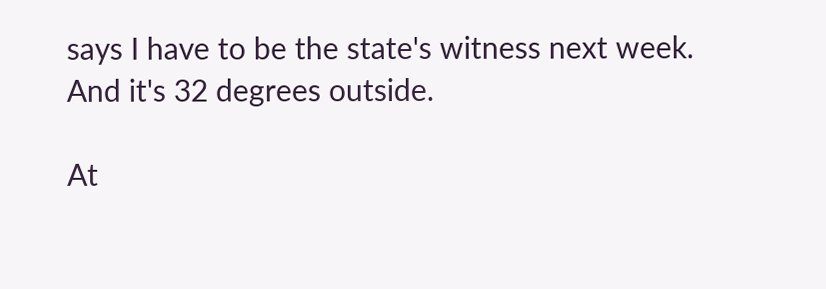says I have to be the state's witness next week. And it's 32 degrees outside.

At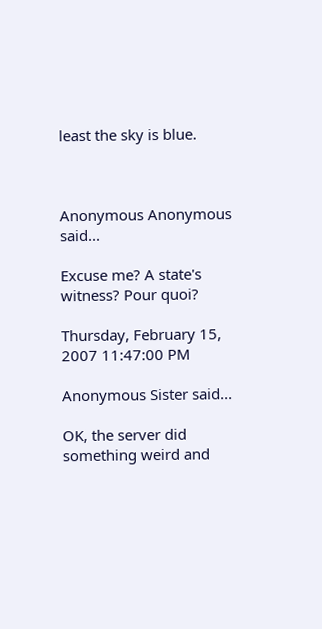least the sky is blue.



Anonymous Anonymous said...

Excuse me? A state's witness? Pour quoi?

Thursday, February 15, 2007 11:47:00 PM

Anonymous Sister said...

OK, the server did something weird and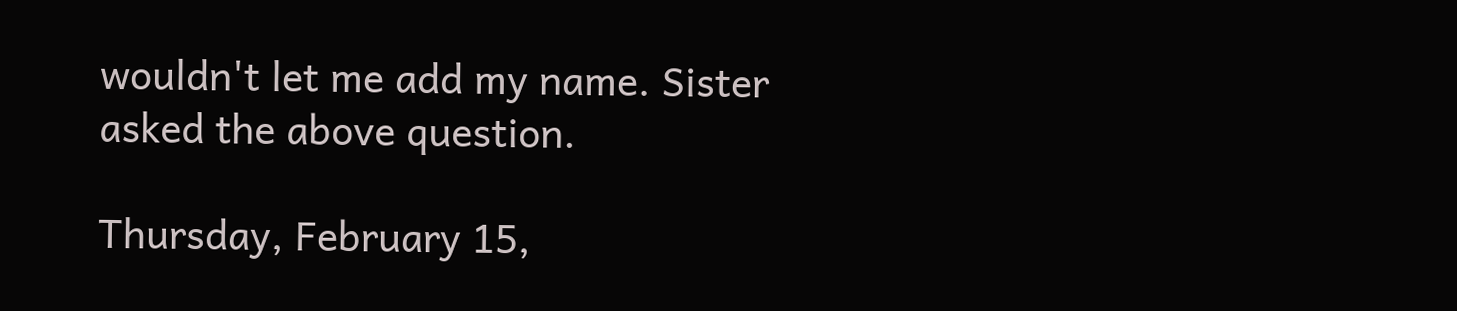wouldn't let me add my name. Sister asked the above question.

Thursday, February 15,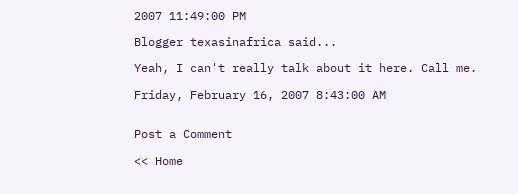2007 11:49:00 PM

Blogger texasinafrica said...

Yeah, I can't really talk about it here. Call me.

Friday, February 16, 2007 8:43:00 AM


Post a Comment

<< Home